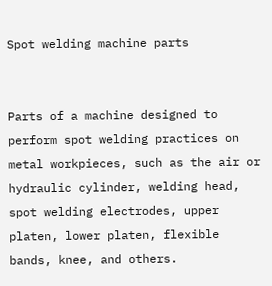Spot welding machine parts


Parts of a machine designed to perform spot welding practices on metal workpieces, such as the air or hydraulic cylinder, welding head, spot welding electrodes, upper platen, lower platen, flexible bands, knee, and others.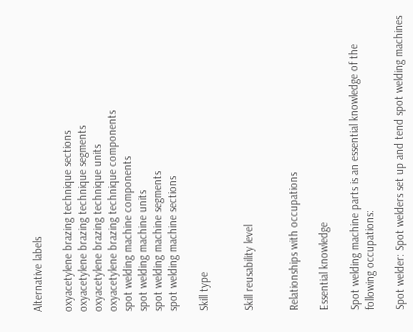Alternative labels

oxyacetylene brazing technique sections
oxyacetylene brazing technique segments
oxyacetylene brazing technique units
oxyacetylene brazing technique components
spot welding machine components
spot welding machine units
spot welding machine segments
spot welding machine sections

Skill type


Skill reusability level


Relationships with occupations

Essential knowledge

Spot welding machine parts is an essential knowledge of the following occupations:

Spot welder: Spot welders set up and tend spot welding machines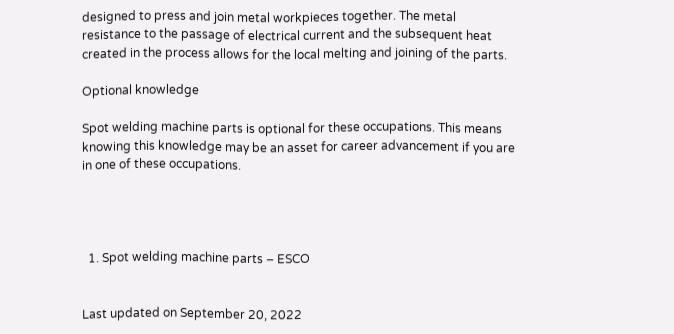designed to press and join metal workpieces together. The metal resistance to the passage of electrical current and the subsequent heat created in the process allows for the local melting and joining of the parts.

Optional knowledge

Spot welding machine parts is optional for these occupations. This means knowing this knowledge may be an asset for career advancement if you are in one of these occupations.




  1. Spot welding machine parts – ESCO


Last updated on September 20, 2022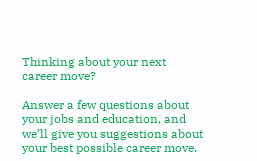Thinking about your next career move?

Answer a few questions about your jobs and education, and we’ll give you suggestions about your best possible career move.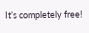It’s completely free!